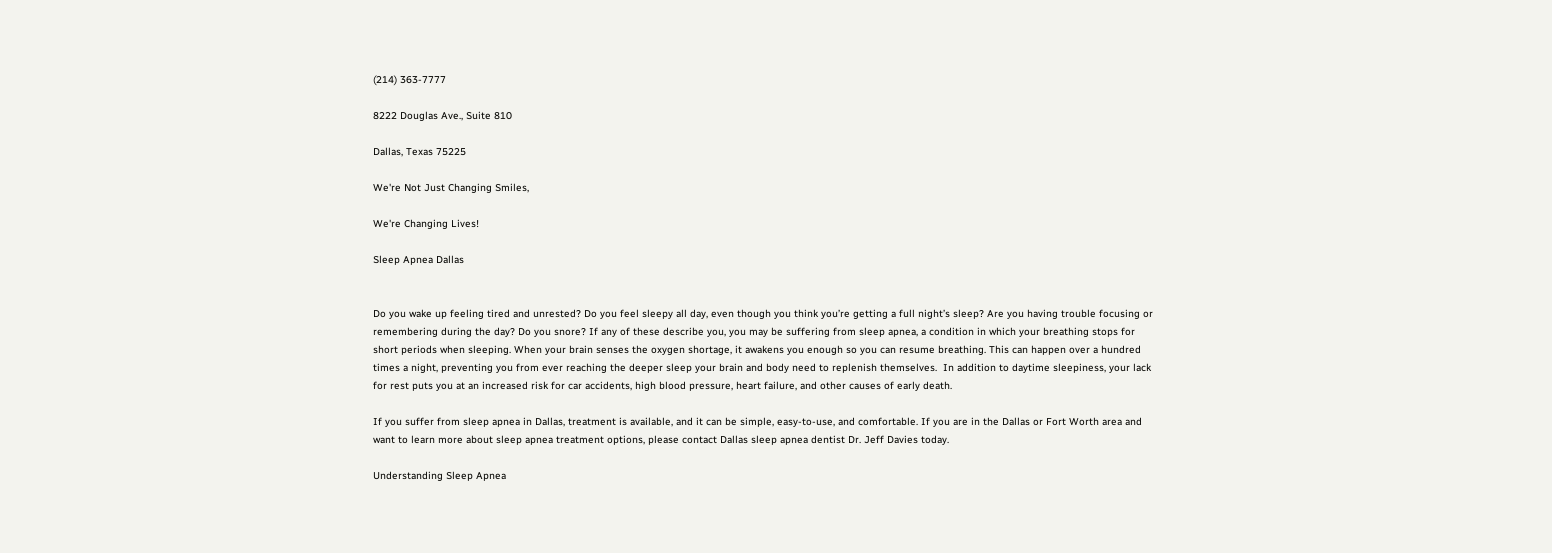(214) 363-7777

8222 Douglas Ave., Suite 810

Dallas, Texas 75225

We're Not Just Changing Smiles,

We're Changing Lives!

Sleep Apnea Dallas


Do you wake up feeling tired and unrested? Do you feel sleepy all day, even though you think you’re getting a full night’s sleep? Are you having trouble focusing or remembering during the day? Do you snore? If any of these describe you, you may be suffering from sleep apnea, a condition in which your breathing stops for short periods when sleeping. When your brain senses the oxygen shortage, it awakens you enough so you can resume breathing. This can happen over a hundred times a night, preventing you from ever reaching the deeper sleep your brain and body need to replenish themselves.  In addition to daytime sleepiness, your lack for rest puts you at an increased risk for car accidents, high blood pressure, heart failure, and other causes of early death.

If you suffer from sleep apnea in Dallas, treatment is available, and it can be simple, easy-to-use, and comfortable. If you are in the Dallas or Fort Worth area and want to learn more about sleep apnea treatment options, please contact Dallas sleep apnea dentist Dr. Jeff Davies today.

Understanding Sleep Apnea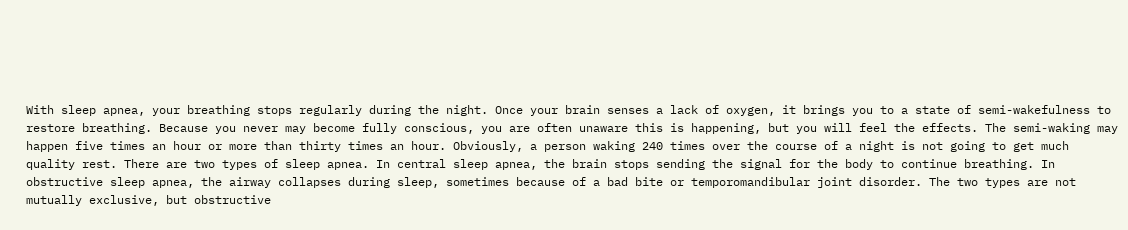With sleep apnea, your breathing stops regularly during the night. Once your brain senses a lack of oxygen, it brings you to a state of semi-wakefulness to restore breathing. Because you never may become fully conscious, you are often unaware this is happening, but you will feel the effects. The semi-waking may happen five times an hour or more than thirty times an hour. Obviously, a person waking 240 times over the course of a night is not going to get much quality rest. There are two types of sleep apnea. In central sleep apnea, the brain stops sending the signal for the body to continue breathing. In obstructive sleep apnea, the airway collapses during sleep, sometimes because of a bad bite or temporomandibular joint disorder. The two types are not mutually exclusive, but obstructive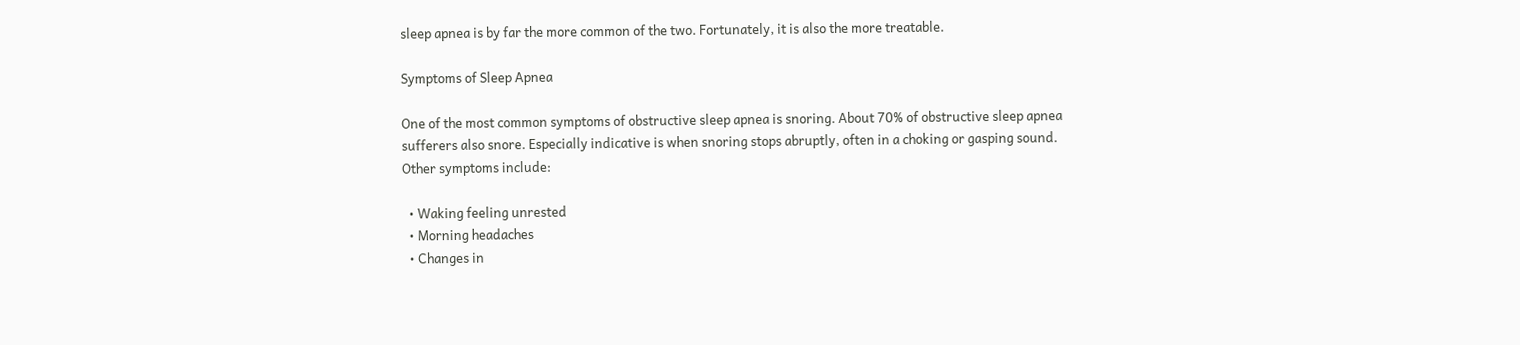sleep apnea is by far the more common of the two. Fortunately, it is also the more treatable.

Symptoms of Sleep Apnea

One of the most common symptoms of obstructive sleep apnea is snoring. About 70% of obstructive sleep apnea sufferers also snore. Especially indicative is when snoring stops abruptly, often in a choking or gasping sound. Other symptoms include:

  • Waking feeling unrested
  • Morning headaches
  • Changes in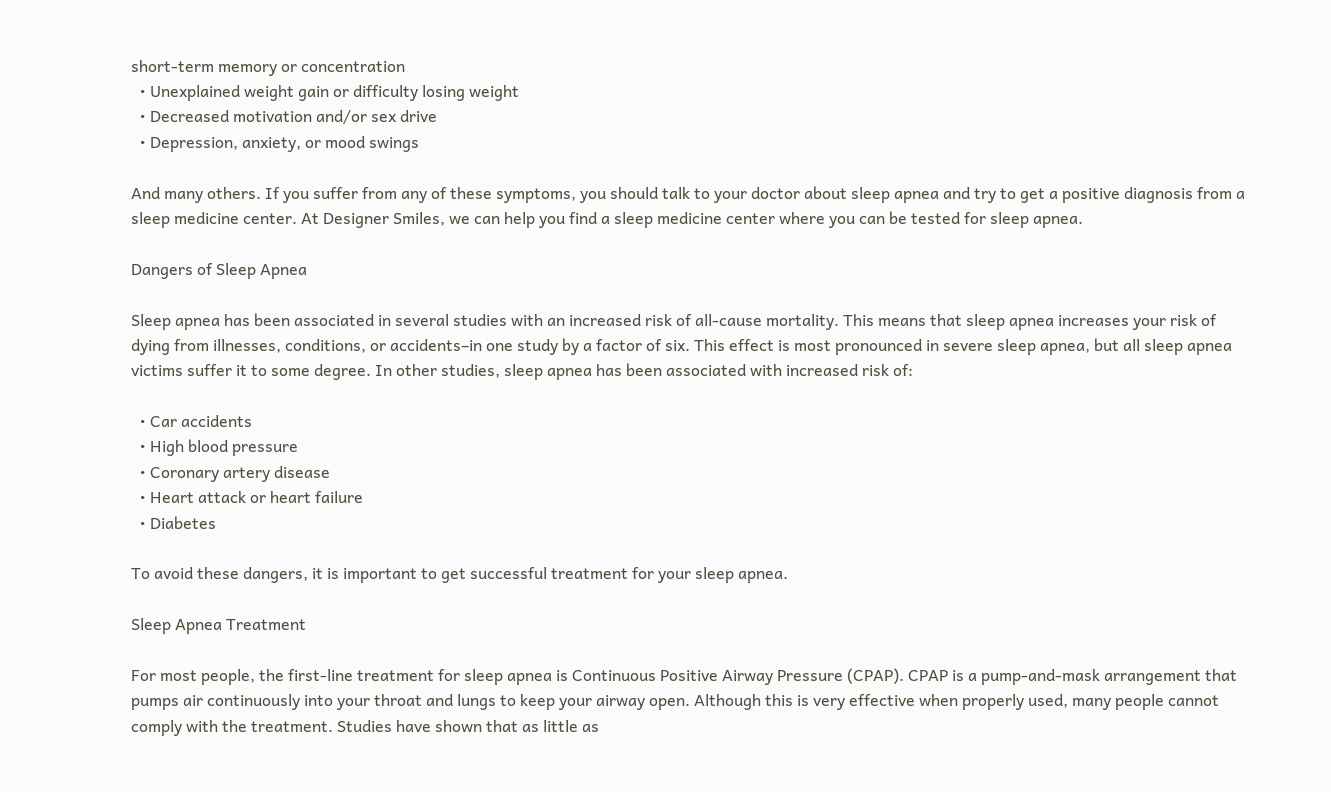short-term memory or concentration
  • Unexplained weight gain or difficulty losing weight
  • Decreased motivation and/or sex drive
  • Depression, anxiety, or mood swings

And many others. If you suffer from any of these symptoms, you should talk to your doctor about sleep apnea and try to get a positive diagnosis from a sleep medicine center. At Designer Smiles, we can help you find a sleep medicine center where you can be tested for sleep apnea.

Dangers of Sleep Apnea

Sleep apnea has been associated in several studies with an increased risk of all-cause mortality. This means that sleep apnea increases your risk of dying from illnesses, conditions, or accidents–in one study by a factor of six. This effect is most pronounced in severe sleep apnea, but all sleep apnea victims suffer it to some degree. In other studies, sleep apnea has been associated with increased risk of:

  • Car accidents
  • High blood pressure
  • Coronary artery disease
  • Heart attack or heart failure
  • Diabetes

To avoid these dangers, it is important to get successful treatment for your sleep apnea.

Sleep Apnea Treatment

For most people, the first-line treatment for sleep apnea is Continuous Positive Airway Pressure (CPAP). CPAP is a pump-and-mask arrangement that pumps air continuously into your throat and lungs to keep your airway open. Although this is very effective when properly used, many people cannot comply with the treatment. Studies have shown that as little as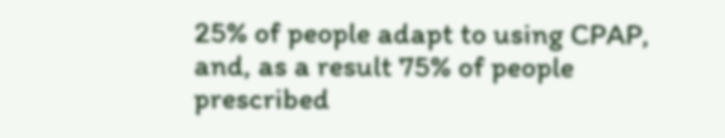25% of people adapt to using CPAP, and, as a result 75% of people prescribed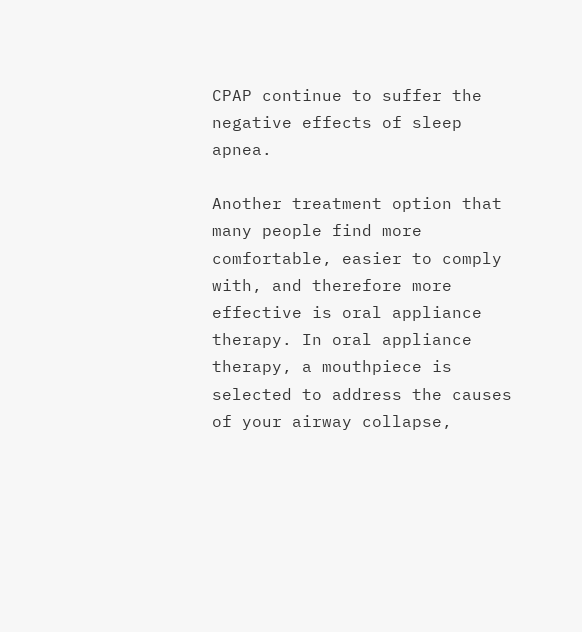CPAP continue to suffer the negative effects of sleep apnea.

Another treatment option that many people find more comfortable, easier to comply with, and therefore more effective is oral appliance therapy. In oral appliance therapy, a mouthpiece is selected to address the causes of your airway collapse,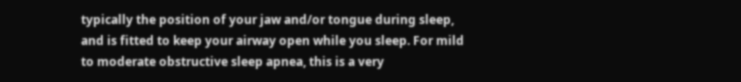typically the position of your jaw and/or tongue during sleep, and is fitted to keep your airway open while you sleep. For mild to moderate obstructive sleep apnea, this is a very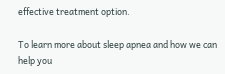effective treatment option.

To learn more about sleep apnea and how we can help you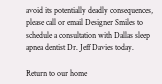avoid its potentially deadly consequences, please call or email Designer Smiles to schedule a consultation with Dallas sleep apnea dentist Dr. Jeff Davies today.

Return to our home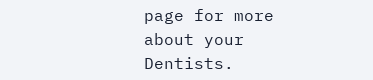page for more about your Dentists.